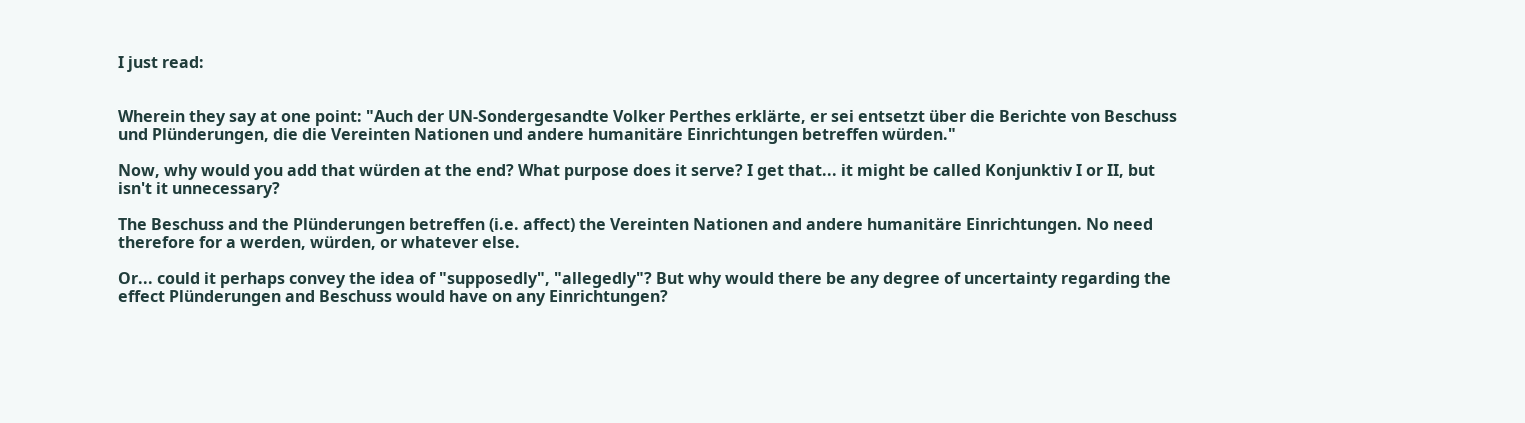I just read:


Wherein they say at one point: "Auch der UN-Sondergesandte Volker Perthes erklärte, er sei entsetzt über die Berichte von Beschuss und Plünderungen, die die Vereinten Nationen und andere humanitäre Einrichtungen betreffen würden."

Now, why would you add that würden at the end? What purpose does it serve? I get that... it might be called Konjunktiv I or II, but isn't it unnecessary?

The Beschuss and the Plünderungen betreffen (i.e. affect) the Vereinten Nationen and andere humanitäre Einrichtungen. No need therefore for a werden, würden, or whatever else.

Or... could it perhaps convey the idea of "supposedly", "allegedly"? But why would there be any degree of uncertainty regarding the effect Plünderungen and Beschuss would have on any Einrichtungen?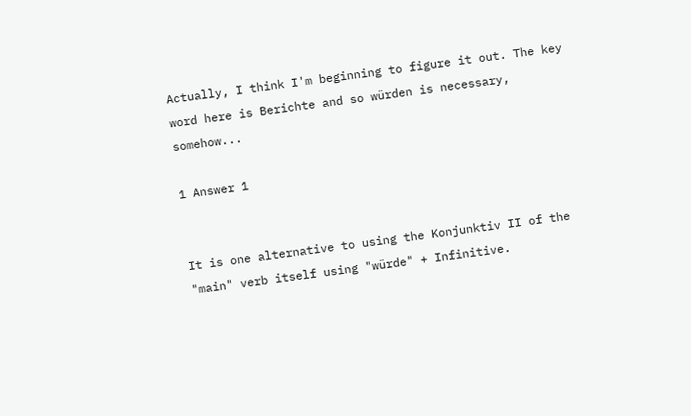Actually, I think I'm beginning to figure it out. The key word here is Berichte and so würden is necessary, somehow...

1 Answer 1


It is one alternative to using the Konjunktiv II of the "main" verb itself using "würde" + Infinitive.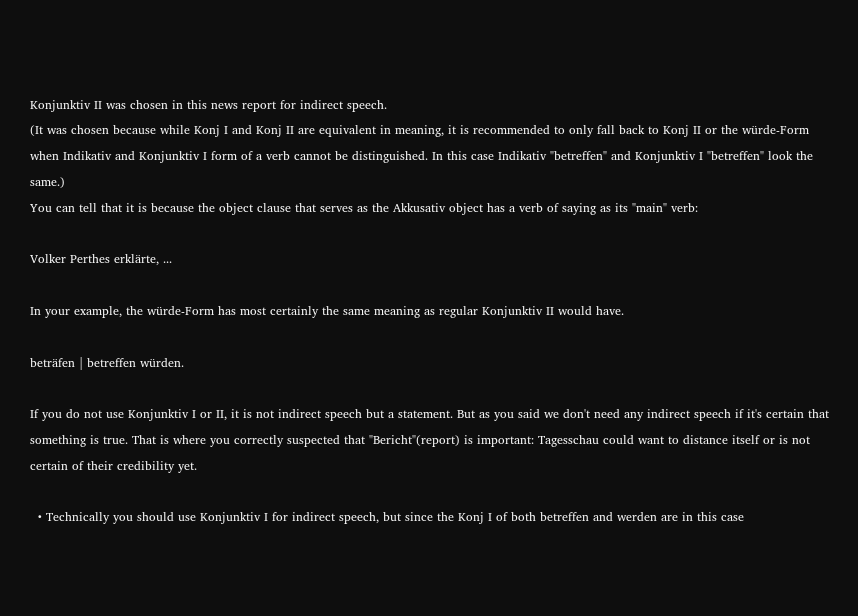Konjunktiv II was chosen in this news report for indirect speech.
(It was chosen because while Konj I and Konj II are equivalent in meaning, it is recommended to only fall back to Konj II or the würde-Form when Indikativ and Konjunktiv I form of a verb cannot be distinguished. In this case Indikativ "betreffen" and Konjunktiv I "betreffen" look the same.)
You can tell that it is because the object clause that serves as the Akkusativ object has a verb of saying as its "main" verb:

Volker Perthes erklärte, ...

In your example, the würde-Form has most certainly the same meaning as regular Konjunktiv II would have.

beträfen | betreffen würden.

If you do not use Konjunktiv I or II, it is not indirect speech but a statement. But as you said we don't need any indirect speech if it's certain that something is true. That is where you correctly suspected that "Bericht"(report) is important: Tagesschau could want to distance itself or is not certain of their credibility yet.

  • Technically you should use Konjunktiv I for indirect speech, but since the Konj I of both betreffen and werden are in this case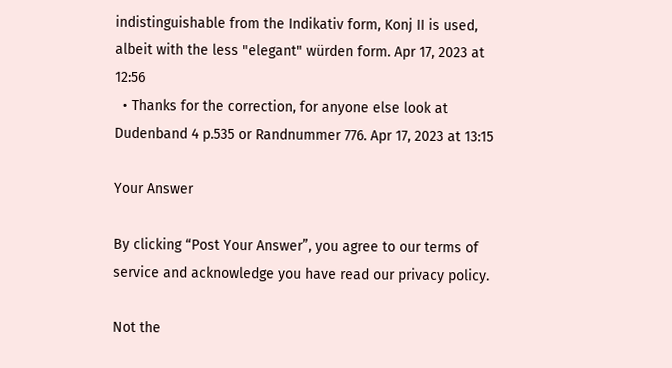indistinguishable from the Indikativ form, Konj II is used, albeit with the less "elegant" würden form. Apr 17, 2023 at 12:56
  • Thanks for the correction, for anyone else look at Dudenband 4 p.535 or Randnummer 776. Apr 17, 2023 at 13:15

Your Answer

By clicking “Post Your Answer”, you agree to our terms of service and acknowledge you have read our privacy policy.

Not the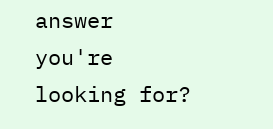answer you're looking for?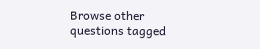Browse other questions tagged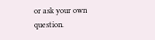or ask your own question.